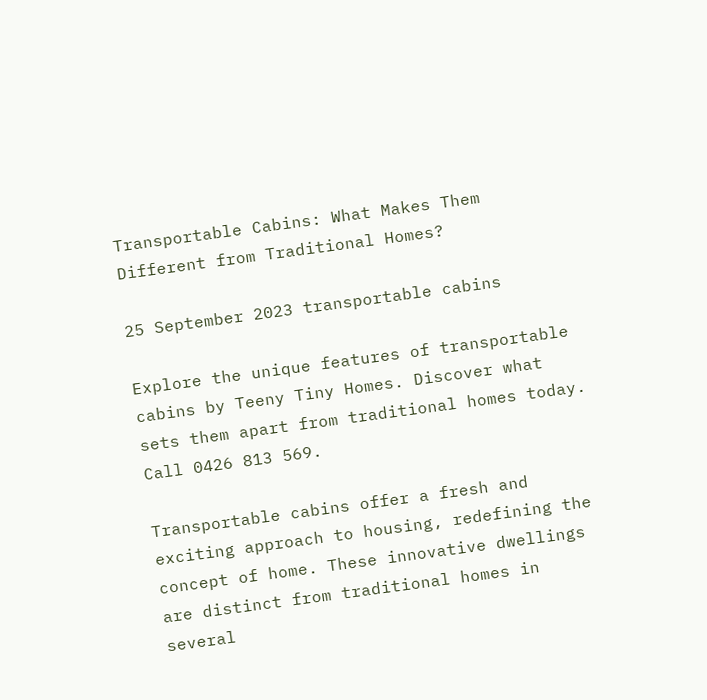Transportable Cabins: What Makes Them Different from Traditional Homes?

25 September 2023 transportable cabins

Explore the unique features of transportable cabins by Teeny Tiny Homes. Discover what sets them apart from traditional homes today. Call 0426 813 569.

Transportable cabins offer a fresh and exciting approach to housing, redefining the concept of home. These innovative dwellings are distinct from traditional homes in several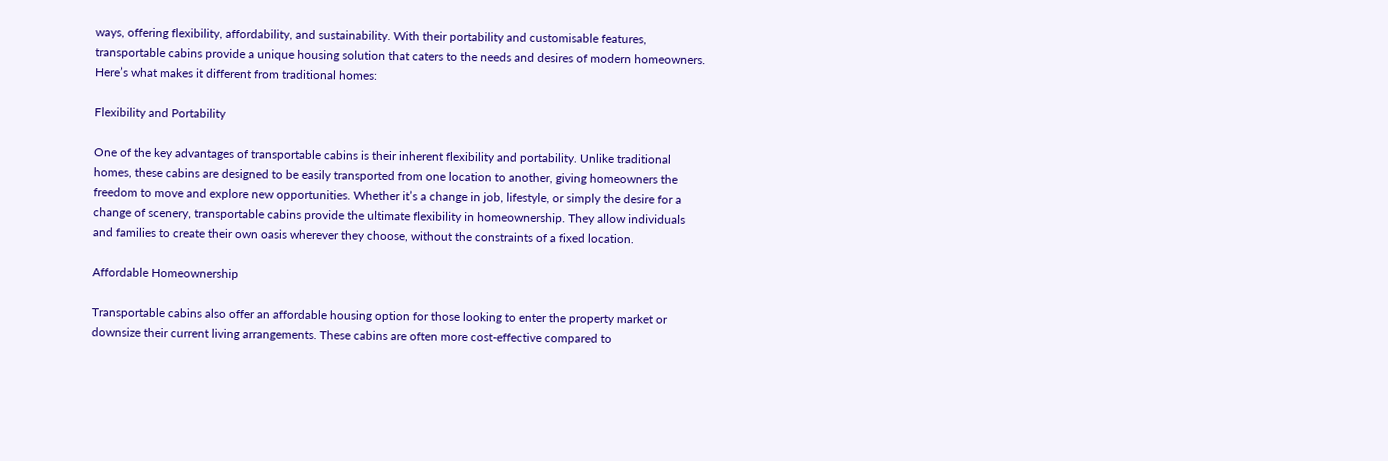ways, offering flexibility, affordability, and sustainability. With their portability and customisable features, transportable cabins provide a unique housing solution that caters to the needs and desires of modern homeowners. Here’s what makes it different from traditional homes:

Flexibility and Portability

One of the key advantages of transportable cabins is their inherent flexibility and portability. Unlike traditional homes, these cabins are designed to be easily transported from one location to another, giving homeowners the freedom to move and explore new opportunities. Whether it’s a change in job, lifestyle, or simply the desire for a change of scenery, transportable cabins provide the ultimate flexibility in homeownership. They allow individuals and families to create their own oasis wherever they choose, without the constraints of a fixed location.

Affordable Homeownership

Transportable cabins also offer an affordable housing option for those looking to enter the property market or downsize their current living arrangements. These cabins are often more cost-effective compared to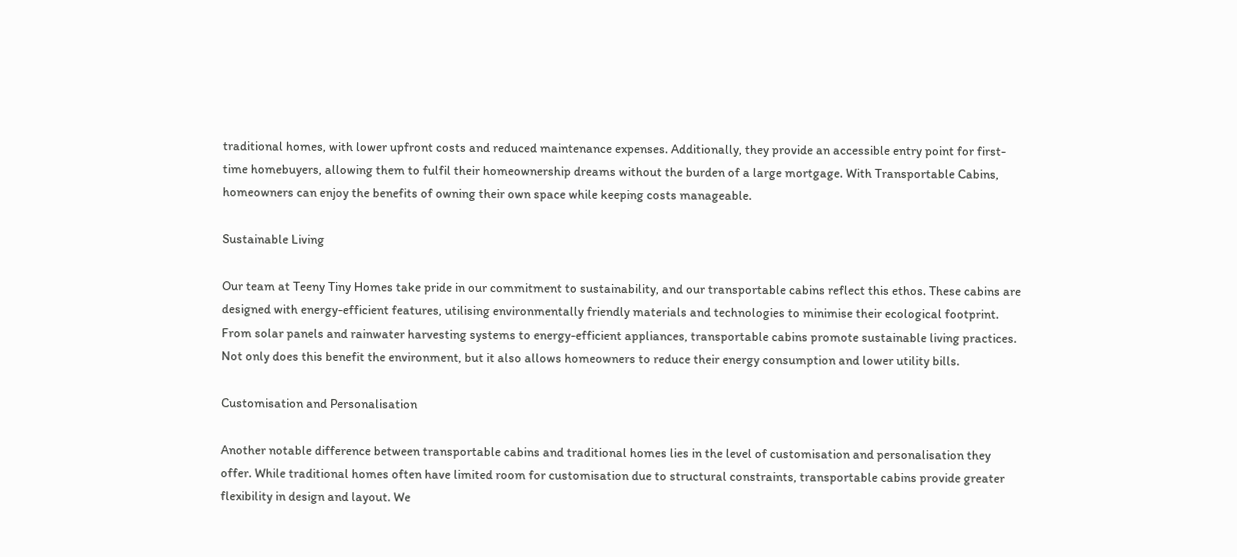traditional homes, with lower upfront costs and reduced maintenance expenses. Additionally, they provide an accessible entry point for first-time homebuyers, allowing them to fulfil their homeownership dreams without the burden of a large mortgage. With Transportable Cabins, homeowners can enjoy the benefits of owning their own space while keeping costs manageable.

Sustainable Living

Our team at Teeny Tiny Homes take pride in our commitment to sustainability, and our transportable cabins reflect this ethos. These cabins are designed with energy-efficient features, utilising environmentally friendly materials and technologies to minimise their ecological footprint. From solar panels and rainwater harvesting systems to energy-efficient appliances, transportable cabins promote sustainable living practices. Not only does this benefit the environment, but it also allows homeowners to reduce their energy consumption and lower utility bills.

Customisation and Personalisation

Another notable difference between transportable cabins and traditional homes lies in the level of customisation and personalisation they offer. While traditional homes often have limited room for customisation due to structural constraints, transportable cabins provide greater flexibility in design and layout. We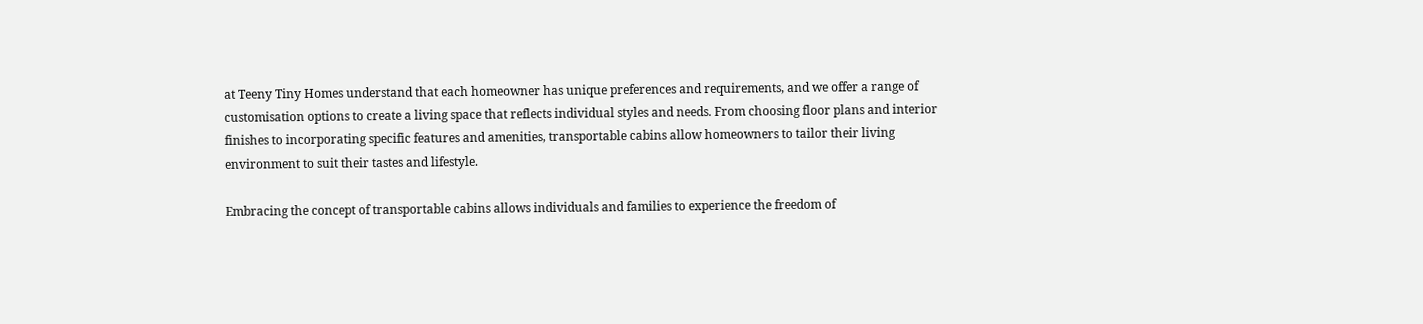at Teeny Tiny Homes understand that each homeowner has unique preferences and requirements, and we offer a range of customisation options to create a living space that reflects individual styles and needs. From choosing floor plans and interior finishes to incorporating specific features and amenities, transportable cabins allow homeowners to tailor their living environment to suit their tastes and lifestyle.

Embracing the concept of transportable cabins allows individuals and families to experience the freedom of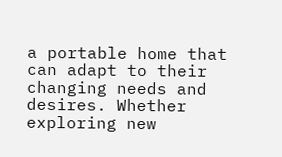a portable home that can adapt to their changing needs and desires. Whether exploring new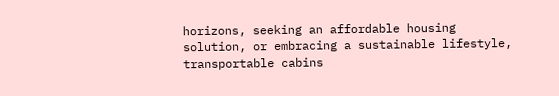horizons, seeking an affordable housing solution, or embracing a sustainable lifestyle, transportable cabins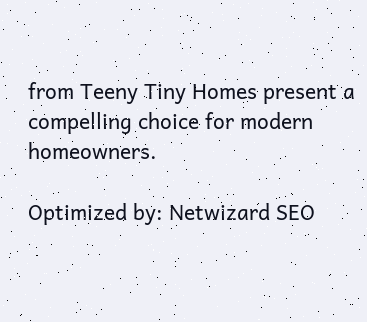from Teeny Tiny Homes present a compelling choice for modern homeowners.

Optimized by: Netwizard SEO